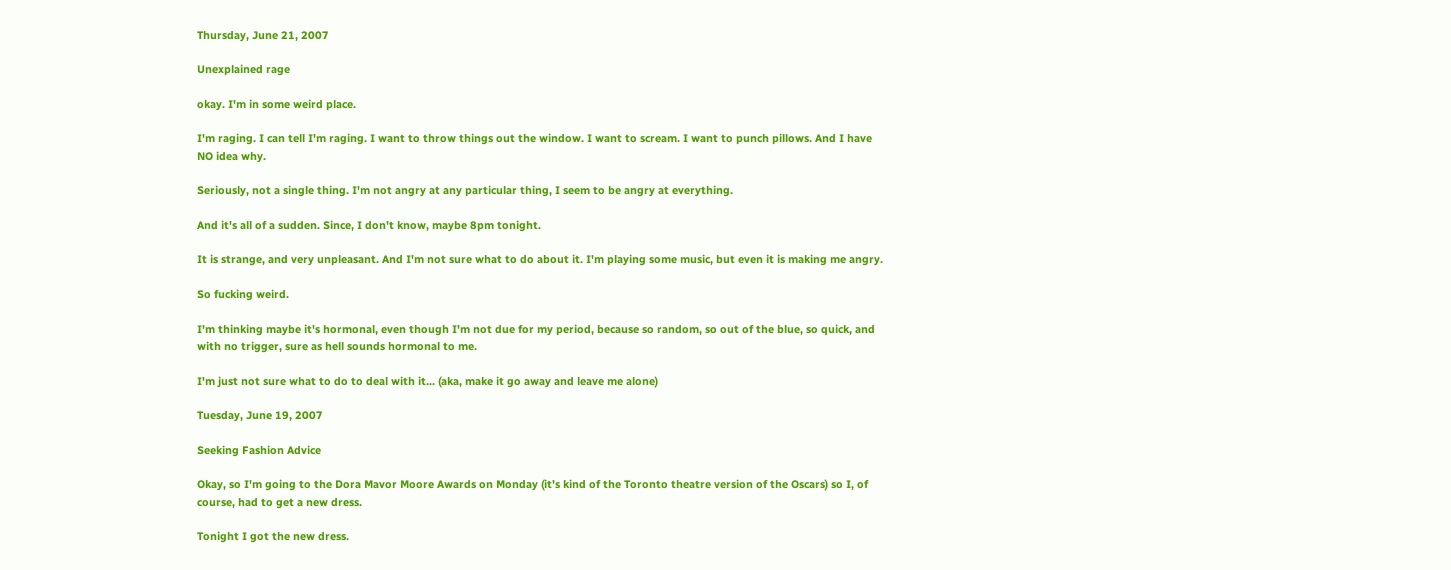Thursday, June 21, 2007

Unexplained rage

okay. I'm in some weird place.

I'm raging. I can tell I'm raging. I want to throw things out the window. I want to scream. I want to punch pillows. And I have NO idea why.

Seriously, not a single thing. I'm not angry at any particular thing, I seem to be angry at everything.

And it's all of a sudden. Since, I don't know, maybe 8pm tonight.

It is strange, and very unpleasant. And I'm not sure what to do about it. I'm playing some music, but even it is making me angry.

So fucking weird.

I'm thinking maybe it's hormonal, even though I'm not due for my period, because so random, so out of the blue, so quick, and with no trigger, sure as hell sounds hormonal to me.

I'm just not sure what to do to deal with it... (aka, make it go away and leave me alone)

Tuesday, June 19, 2007

Seeking Fashion Advice

Okay, so I'm going to the Dora Mavor Moore Awards on Monday (it's kind of the Toronto theatre version of the Oscars) so I, of course, had to get a new dress.

Tonight I got the new dress.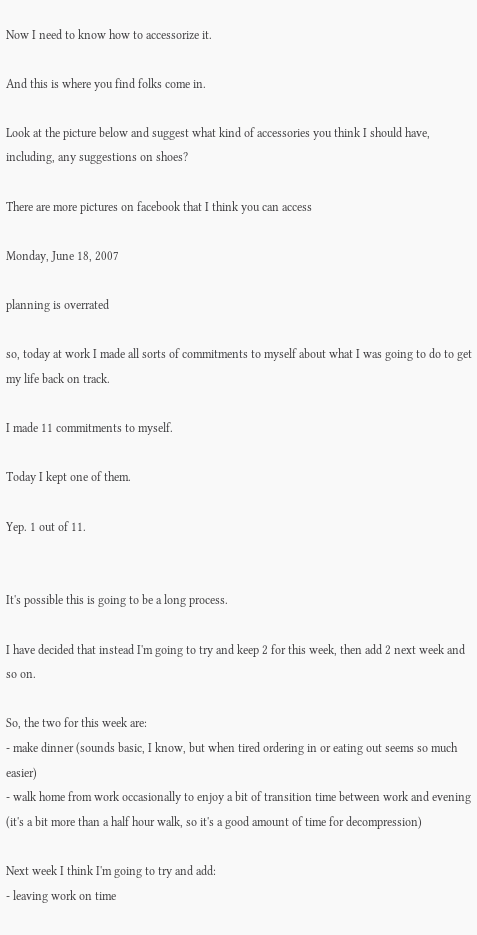Now I need to know how to accessorize it.

And this is where you find folks come in.

Look at the picture below and suggest what kind of accessories you think I should have, including, any suggestions on shoes?

There are more pictures on facebook that I think you can access

Monday, June 18, 2007

planning is overrated

so, today at work I made all sorts of commitments to myself about what I was going to do to get my life back on track.

I made 11 commitments to myself.

Today I kept one of them.

Yep. 1 out of 11.


It's possible this is going to be a long process.

I have decided that instead I'm going to try and keep 2 for this week, then add 2 next week and so on.

So, the two for this week are:
- make dinner (sounds basic, I know, but when tired ordering in or eating out seems so much easier)
- walk home from work occasionally to enjoy a bit of transition time between work and evening (it's a bit more than a half hour walk, so it's a good amount of time for decompression)

Next week I think I'm going to try and add:
- leaving work on time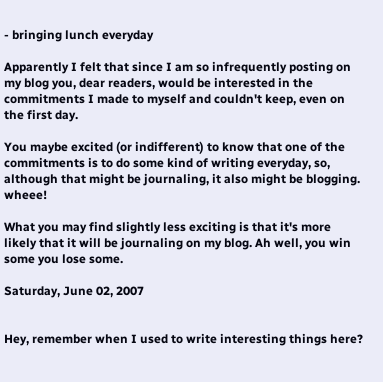- bringing lunch everyday

Apparently I felt that since I am so infrequently posting on my blog you, dear readers, would be interested in the commitments I made to myself and couldn't keep, even on the first day.

You maybe excited (or indifferent) to know that one of the commitments is to do some kind of writing everyday, so, although that might be journaling, it also might be blogging. wheee!

What you may find slightly less exciting is that it's more likely that it will be journaling on my blog. Ah well, you win some you lose some.

Saturday, June 02, 2007


Hey, remember when I used to write interesting things here?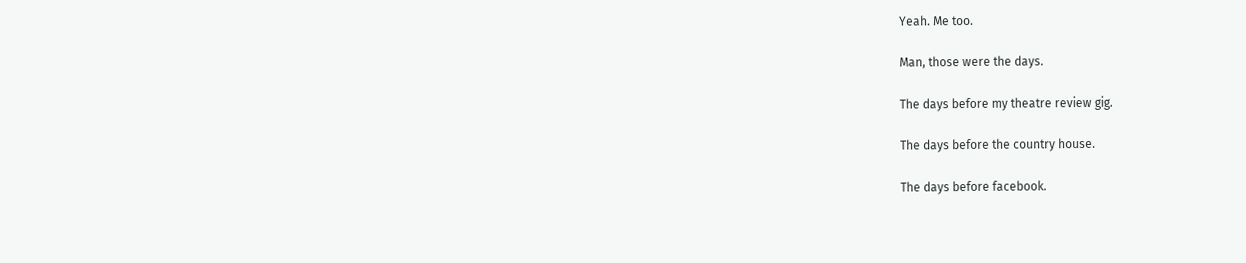Yeah. Me too.

Man, those were the days.

The days before my theatre review gig.

The days before the country house.

The days before facebook.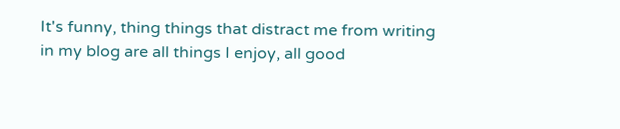It's funny, thing things that distract me from writing in my blog are all things I enjoy, all good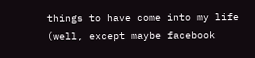things to have come into my life (well, except maybe facebook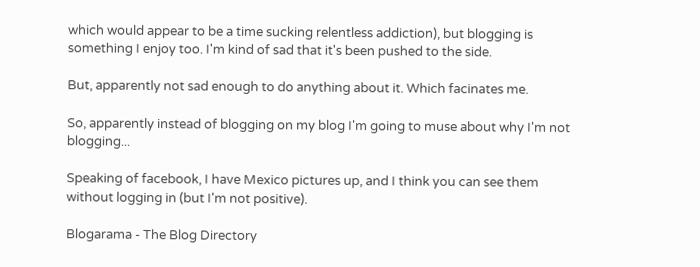which would appear to be a time sucking relentless addiction), but blogging is something I enjoy too. I'm kind of sad that it's been pushed to the side.

But, apparently not sad enough to do anything about it. Which facinates me.

So, apparently instead of blogging on my blog I'm going to muse about why I'm not blogging...

Speaking of facebook, I have Mexico pictures up, and I think you can see them without logging in (but I'm not positive).

Blogarama - The Blog Directory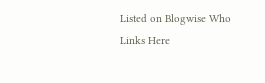Listed on Blogwise Who Links Here